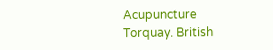Acupuncture Torquay. British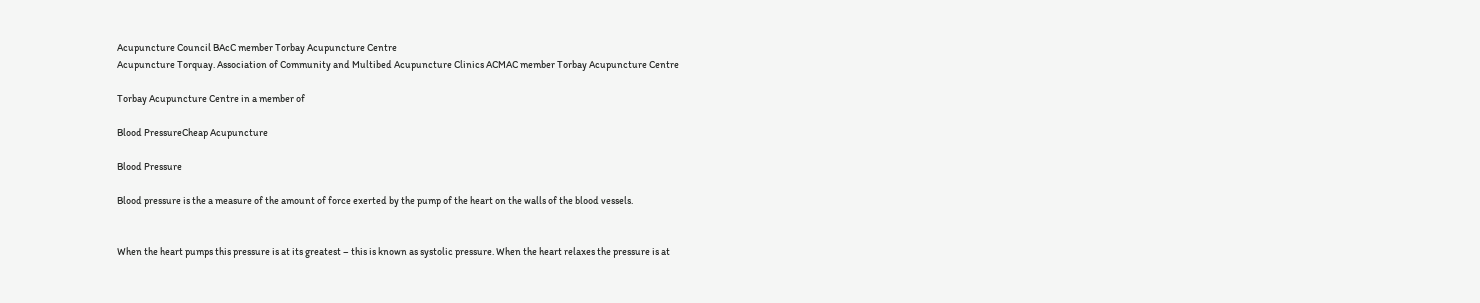Acupuncture Council BAcC member Torbay Acupuncture Centre
Acupuncture Torquay. Association of Community and Multibed Acupuncture Clinics ACMAC member Torbay Acupuncture Centre

Torbay Acupuncture Centre in a member of

Blood PressureCheap Acupuncture

Blood Pressure

Blood pressure is the a measure of the amount of force exerted by the pump of the heart on the walls of the blood vessels.


When the heart pumps this pressure is at its greatest – this is known as systolic pressure. When the heart relaxes the pressure is at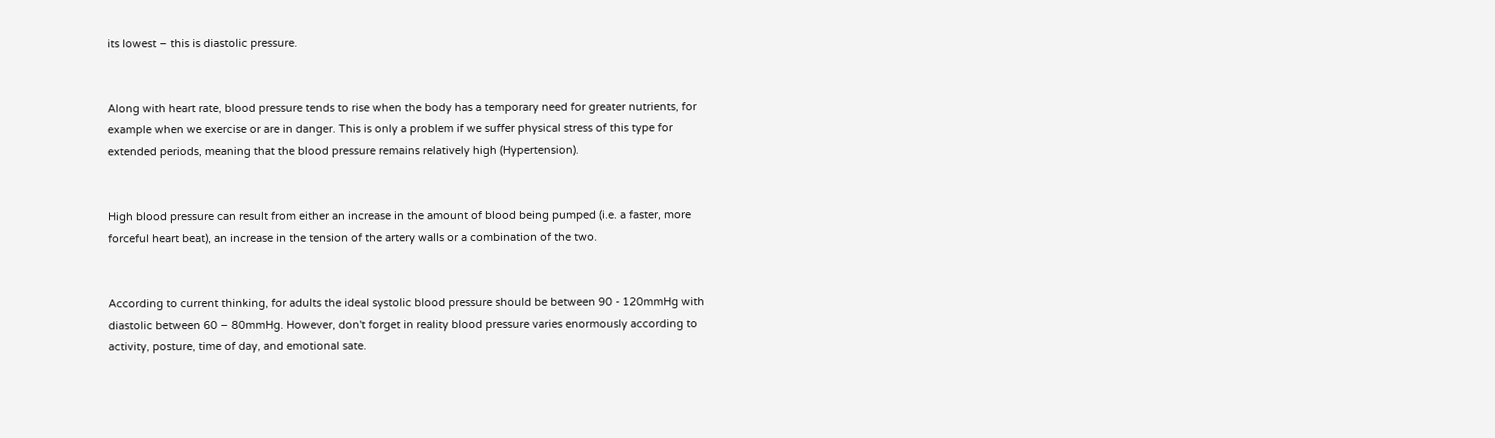its lowest – this is diastolic pressure.


Along with heart rate, blood pressure tends to rise when the body has a temporary need for greater nutrients, for example when we exercise or are in danger. This is only a problem if we suffer physical stress of this type for extended periods, meaning that the blood pressure remains relatively high (Hypertension).


High blood pressure can result from either an increase in the amount of blood being pumped (i.e. a faster, more forceful heart beat), an increase in the tension of the artery walls or a combination of the two.


According to current thinking, for adults the ideal systolic blood pressure should be between 90 - 120mmHg with diastolic between 60 – 80mmHg. However, don't forget in reality blood pressure varies enormously according to activity, posture, time of day, and emotional sate.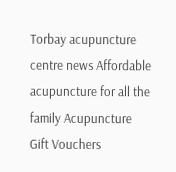Torbay acupuncture centre news Affordable acupuncture for all the family Acupuncture Gift Vouchers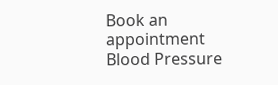Book an appointment Blood Pressure